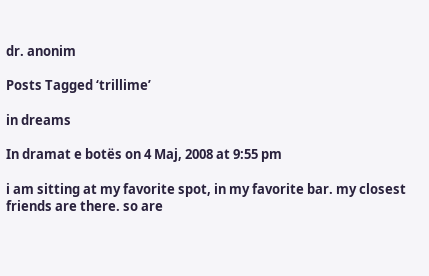dr. anonim

Posts Tagged ‘trillime’

in dreams

In dramat e botës on 4 Maj, 2008 at 9:55 pm

i am sitting at my favorite spot, in my favorite bar. my closest friends are there. so are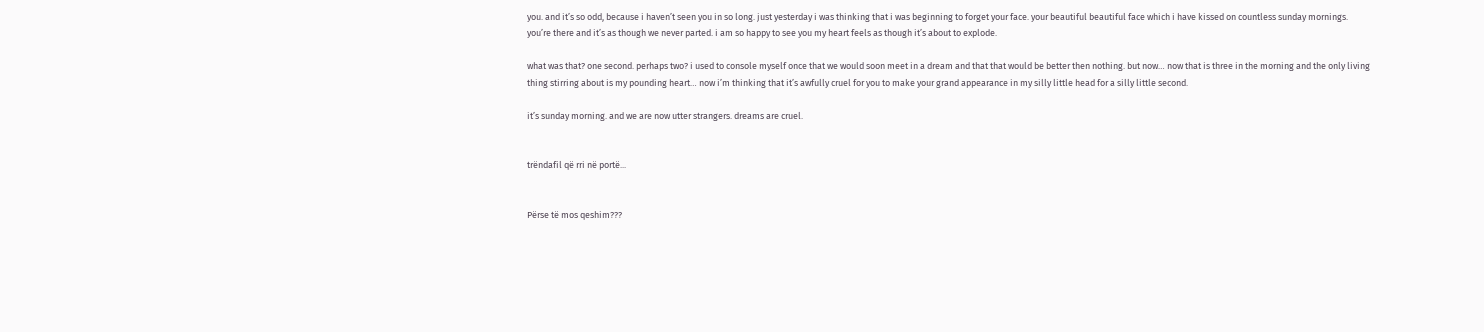you. and it’s so odd, because i haven’t seen you in so long. just yesterday i was thinking that i was beginning to forget your face. your beautiful beautiful face which i have kissed on countless sunday mornings. you’re there and it’s as though we never parted. i am so happy to see you my heart feels as though it’s about to explode.

what was that? one second. perhaps two? i used to console myself once that we would soon meet in a dream and that that would be better then nothing. but now… now that is three in the morning and the only living thing stirring about is my pounding heart… now i’m thinking that it’s awfully cruel for you to make your grand appearance in my silly little head for a silly little second.

it’s sunday morning. and we are now utter strangers. dreams are cruel.


trëndafil që rri në portë...


Përse të mos qeshim???